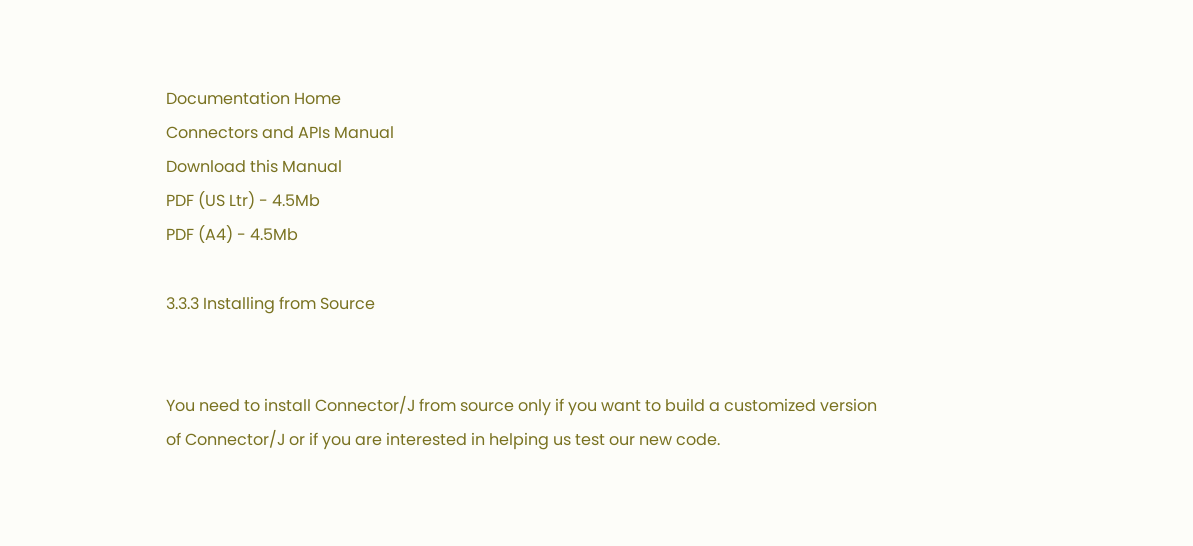Documentation Home
Connectors and APIs Manual
Download this Manual
PDF (US Ltr) - 4.5Mb
PDF (A4) - 4.5Mb

3.3.3 Installing from Source


You need to install Connector/J from source only if you want to build a customized version of Connector/J or if you are interested in helping us test our new code.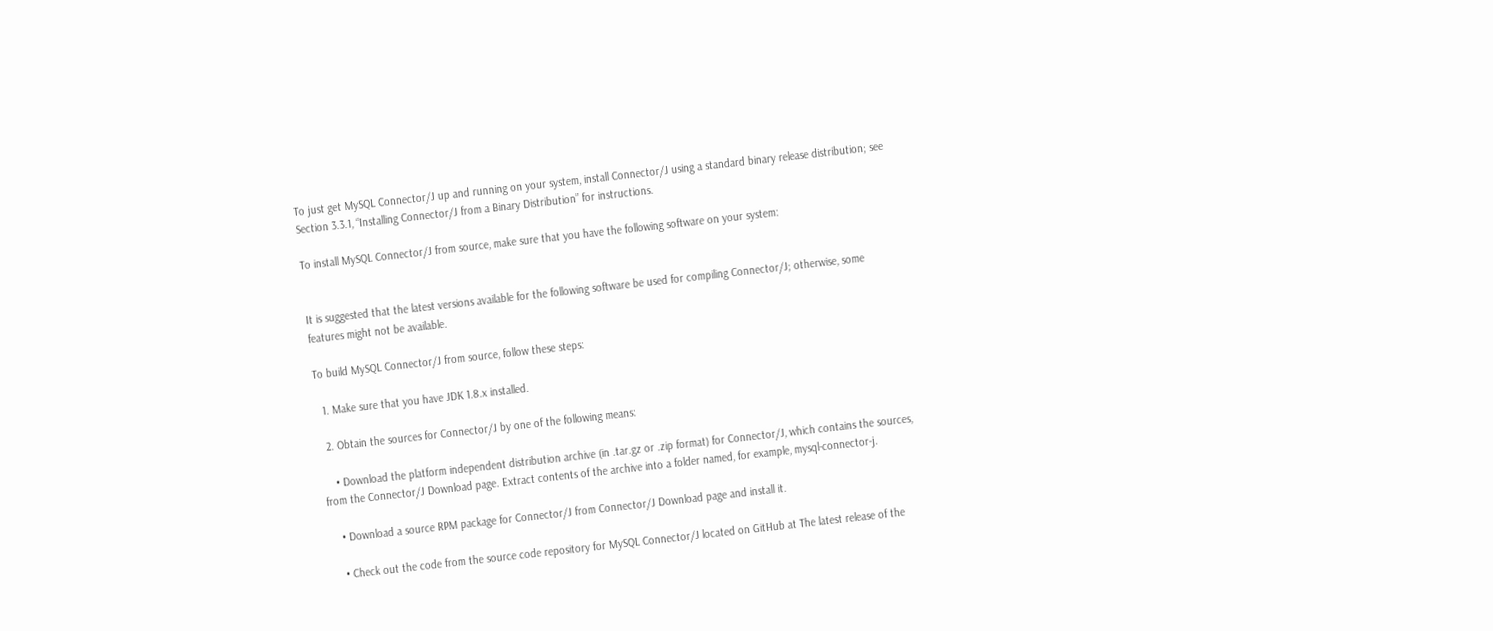To just get MySQL Connector/J up and running on your system, install Connector/J using a standard binary release distribution; see Section 3.3.1, “Installing Connector/J from a Binary Distribution” for instructions.

To install MySQL Connector/J from source, make sure that you have the following software on your system:


It is suggested that the latest versions available for the following software be used for compiling Connector/J; otherwise, some features might not be available.

To build MySQL Connector/J from source, follow these steps:

  1. Make sure that you have JDK 1.8.x installed.

  2. Obtain the sources for Connector/J by one of the following means:

    • Download the platform independent distribution archive (in .tar.gz or .zip format) for Connector/J, which contains the sources, from the Connector/J Download page. Extract contents of the archive into a folder named, for example, mysql-connector-j.

    • Download a source RPM package for Connector/J from Connector/J Download page and install it.

    • Check out the code from the source code repository for MySQL Connector/J located on GitHub at The latest release of the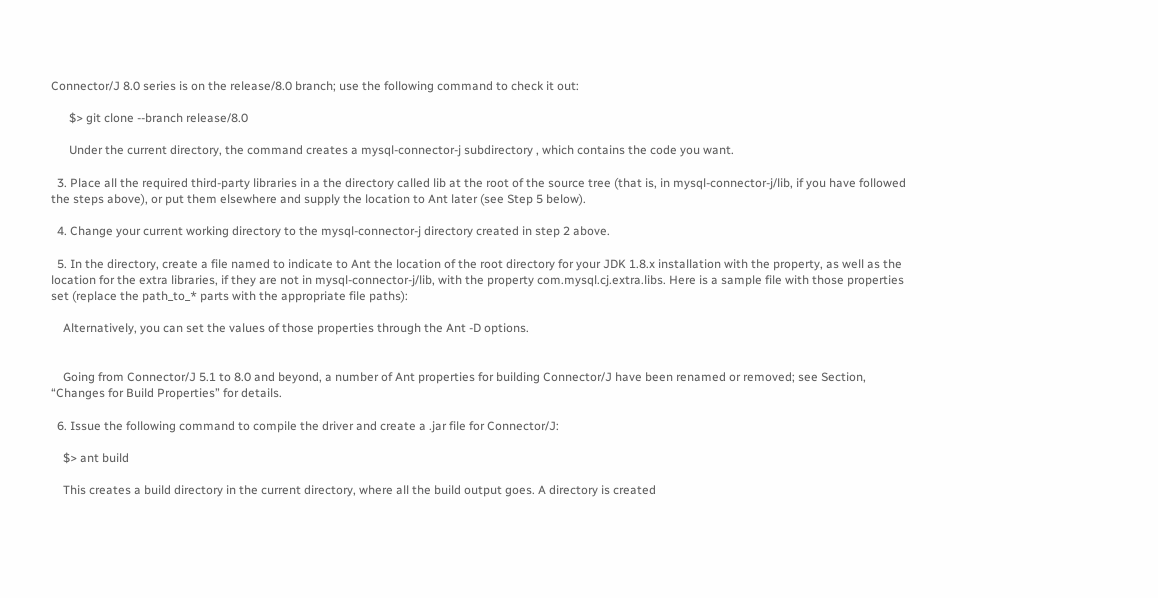Connector/J 8.0 series is on the release/8.0 branch; use the following command to check it out:

      $> git clone --branch release/8.0

      Under the current directory, the command creates a mysql-connector-j subdirectory , which contains the code you want.

  3. Place all the required third-party libraries in a the directory called lib at the root of the source tree (that is, in mysql-connector-j/lib, if you have followed the steps above), or put them elsewhere and supply the location to Ant later (see Step 5 below).

  4. Change your current working directory to the mysql-connector-j directory created in step 2 above.

  5. In the directory, create a file named to indicate to Ant the location of the root directory for your JDK 1.8.x installation with the property, as well as the location for the extra libraries, if they are not in mysql-connector-j/lib, with the property com.mysql.cj.extra.libs. Here is a sample file with those properties set (replace the path_to_* parts with the appropriate file paths):

    Alternatively, you can set the values of those properties through the Ant -D options.


    Going from Connector/J 5.1 to 8.0 and beyond, a number of Ant properties for building Connector/J have been renamed or removed; see Section, “Changes for Build Properties” for details.

  6. Issue the following command to compile the driver and create a .jar file for Connector/J:

    $> ant build

    This creates a build directory in the current directory, where all the build output goes. A directory is created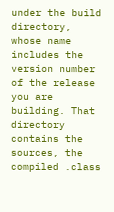under the build directory, whose name includes the version number of the release you are building. That directory contains the sources, the compiled .class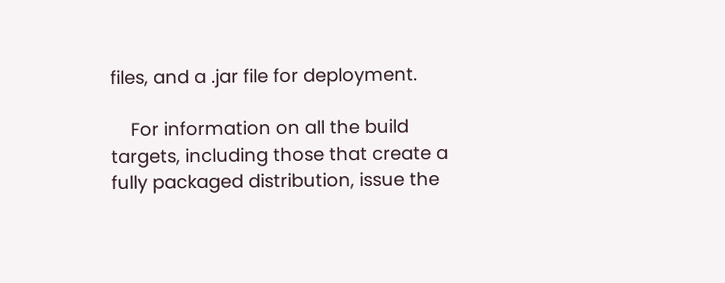files, and a .jar file for deployment.

    For information on all the build targets, including those that create a fully packaged distribution, issue the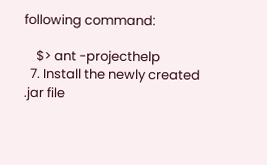following command:

    $> ant -projecthelp
  7. Install the newly created .jar file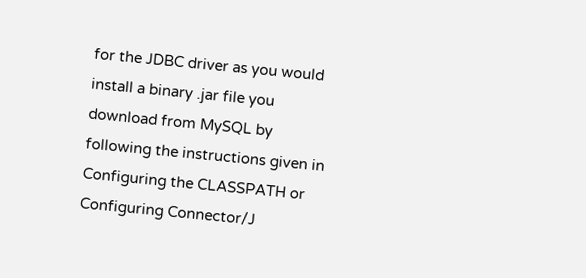for the JDBC driver as you would install a binary .jar file you download from MySQL by following the instructions given in Configuring the CLASSPATH or Configuring Connector/J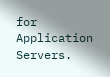for Application Servers.